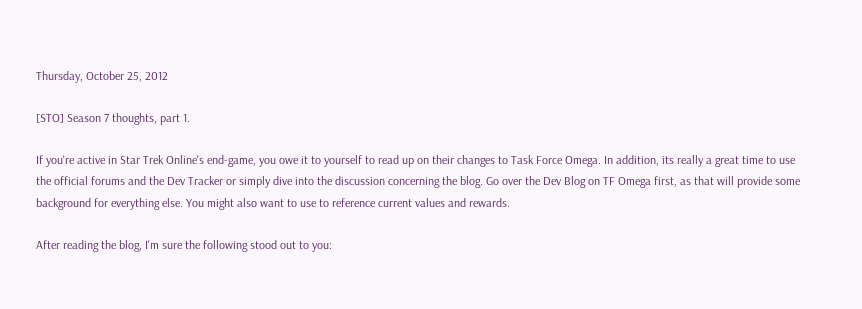Thursday, October 25, 2012

[STO] Season 7 thoughts, part 1.

If you're active in Star Trek Online's end-game, you owe it to yourself to read up on their changes to Task Force Omega. In addition, its really a great time to use the official forums and the Dev Tracker or simply dive into the discussion concerning the blog. Go over the Dev Blog on TF Omega first, as that will provide some background for everything else. You might also want to use to reference current values and rewards.

After reading the blog, I'm sure the following stood out to you: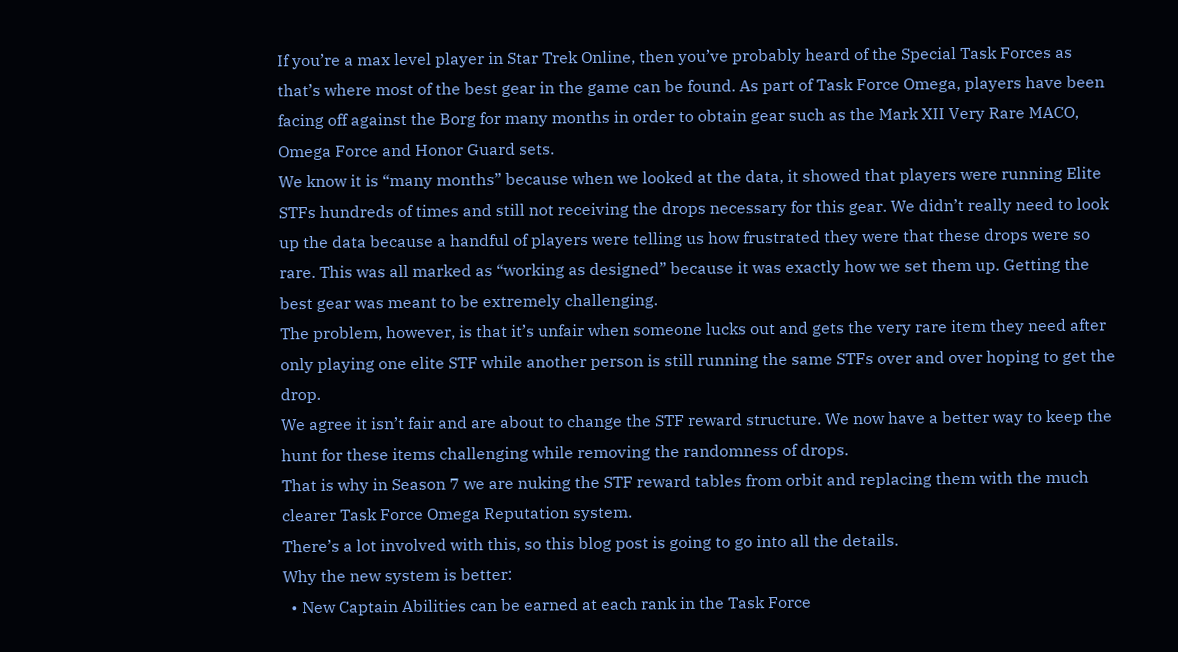If you’re a max level player in Star Trek Online, then you’ve probably heard of the Special Task Forces as that’s where most of the best gear in the game can be found. As part of Task Force Omega, players have been facing off against the Borg for many months in order to obtain gear such as the Mark XII Very Rare MACO, Omega Force and Honor Guard sets.
We know it is “many months” because when we looked at the data, it showed that players were running Elite STFs hundreds of times and still not receiving the drops necessary for this gear. We didn’t really need to look up the data because a handful of players were telling us how frustrated they were that these drops were so rare. This was all marked as “working as designed” because it was exactly how we set them up. Getting the best gear was meant to be extremely challenging.
The problem, however, is that it’s unfair when someone lucks out and gets the very rare item they need after only playing one elite STF while another person is still running the same STFs over and over hoping to get the drop.
We agree it isn’t fair and are about to change the STF reward structure. We now have a better way to keep the hunt for these items challenging while removing the randomness of drops.
That is why in Season 7 we are nuking the STF reward tables from orbit and replacing them with the much clearer Task Force Omega Reputation system.
There’s a lot involved with this, so this blog post is going to go into all the details.
Why the new system is better:
  • New Captain Abilities can be earned at each rank in the Task Force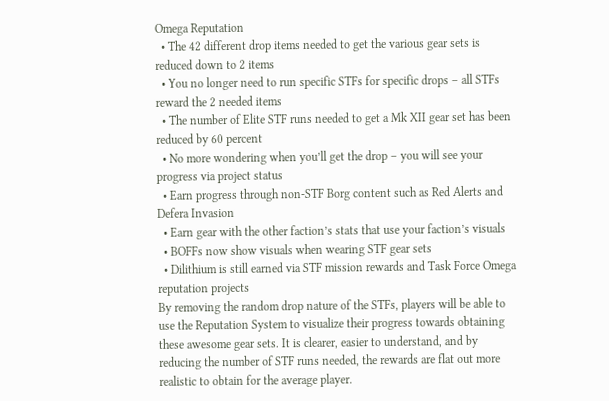Omega Reputation
  • The 42 different drop items needed to get the various gear sets is reduced down to 2 items
  • You no longer need to run specific STFs for specific drops – all STFs reward the 2 needed items
  • The number of Elite STF runs needed to get a Mk XII gear set has been reduced by 60 percent
  • No more wondering when you’ll get the drop – you will see your progress via project status
  • Earn progress through non-STF Borg content such as Red Alerts and Defera Invasion
  • Earn gear with the other faction’s stats that use your faction’s visuals
  • BOFFs now show visuals when wearing STF gear sets
  • Dilithium is still earned via STF mission rewards and Task Force Omega reputation projects
By removing the random drop nature of the STFs, players will be able to use the Reputation System to visualize their progress towards obtaining these awesome gear sets. It is clearer, easier to understand, and by reducing the number of STF runs needed, the rewards are flat out more realistic to obtain for the average player.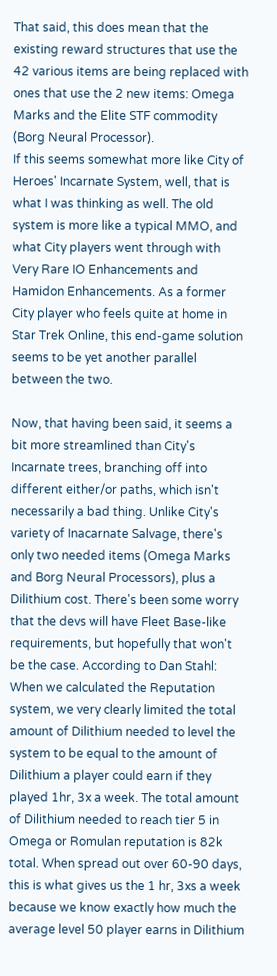That said, this does mean that the existing reward structures that use the 42 various items are being replaced with ones that use the 2 new items: Omega Marks and the Elite STF commodity (Borg Neural Processor).
If this seems somewhat more like City of Heroes' Incarnate System, well, that is what I was thinking as well. The old system is more like a typical MMO, and what City players went through with Very Rare IO Enhancements and Hamidon Enhancements. As a former City player who feels quite at home in Star Trek Online, this end-game solution seems to be yet another parallel between the two.

Now, that having been said, it seems a bit more streamlined than City's Incarnate trees, branching off into different either/or paths, which isn't necessarily a bad thing. Unlike City's variety of Inacarnate Salvage, there's only two needed items (Omega Marks and Borg Neural Processors), plus a Dilithium cost. There's been some worry that the devs will have Fleet Base-like requirements, but hopefully that won't be the case. According to Dan Stahl:
When we calculated the Reputation system, we very clearly limited the total amount of Dilithium needed to level the system to be equal to the amount of Dilithium a player could earn if they played 1hr, 3x a week. The total amount of Dilithium needed to reach tier 5 in Omega or Romulan reputation is 82k total. When spread out over 60-90 days, this is what gives us the 1 hr, 3xs a week because we know exactly how much the average level 50 player earns in Dilithium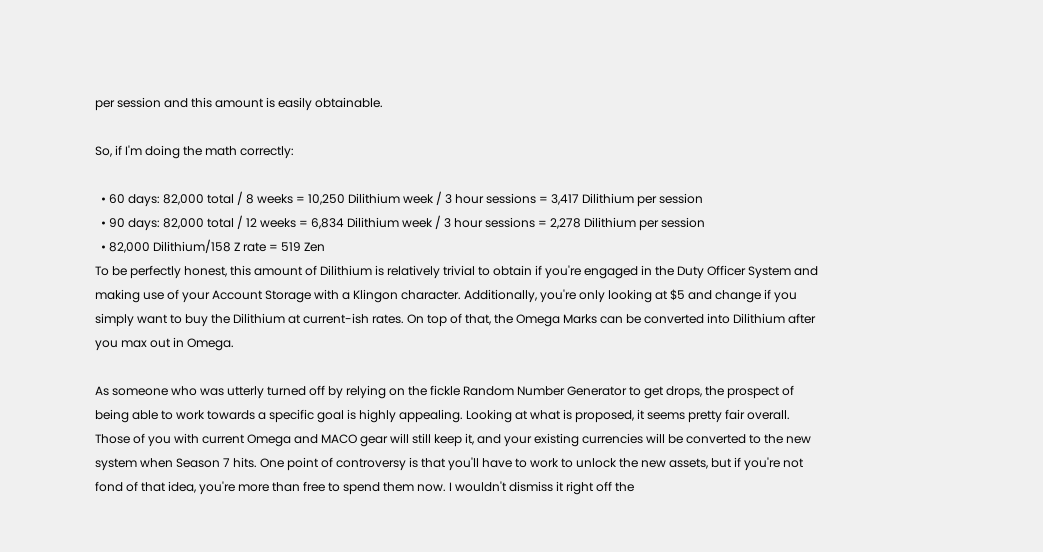per session and this amount is easily obtainable.

So, if I'm doing the math correctly:

  • 60 days: 82,000 total / 8 weeks = 10,250 Dilithium week / 3 hour sessions = 3,417 Dilithium per session
  • 90 days: 82,000 total / 12 weeks = 6,834 Dilithium week / 3 hour sessions = 2,278 Dilithium per session
  • 82,000 Dilithium/158 Z rate = 519 Zen
To be perfectly honest, this amount of Dilithium is relatively trivial to obtain if you're engaged in the Duty Officer System and making use of your Account Storage with a Klingon character. Additionally, you're only looking at $5 and change if you simply want to buy the Dilithium at current-ish rates. On top of that, the Omega Marks can be converted into Dilithium after you max out in Omega.

As someone who was utterly turned off by relying on the fickle Random Number Generator to get drops, the prospect of being able to work towards a specific goal is highly appealing. Looking at what is proposed, it seems pretty fair overall. Those of you with current Omega and MACO gear will still keep it, and your existing currencies will be converted to the new system when Season 7 hits. One point of controversy is that you'll have to work to unlock the new assets, but if you're not fond of that idea, you're more than free to spend them now. I wouldn't dismiss it right off the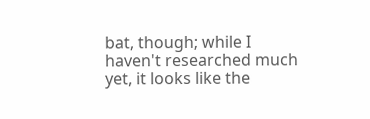bat, though; while I haven't researched much yet, it looks like the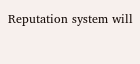Reputation system will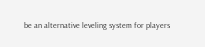be an alternative leveling system for players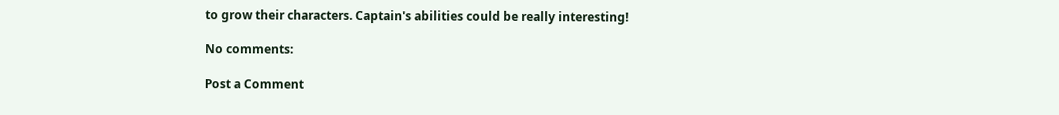to grow their characters. Captain's abilities could be really interesting!

No comments:

Post a Comment